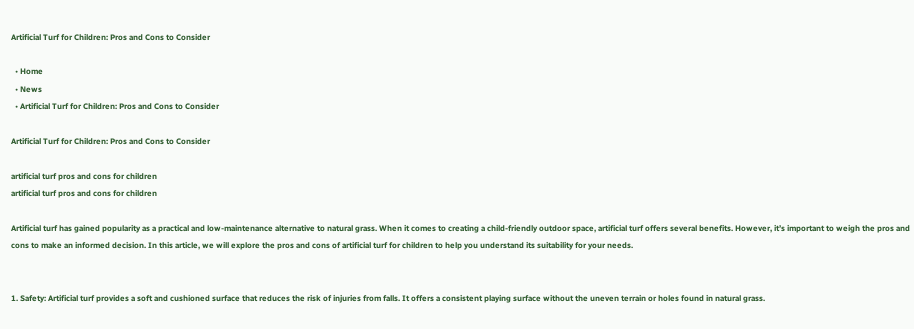Artificial Turf for Children: Pros and Cons to Consider

  • Home
  • News
  • Artificial Turf for Children: Pros and Cons to Consider

Artificial Turf for Children: Pros and Cons to Consider

artificial turf pros and cons for children
artificial turf pros and cons for children

Artificial turf has gained popularity as a practical and low-maintenance alternative to natural grass. When it comes to creating a child-friendly outdoor space, artificial turf offers several benefits. However, it’s important to weigh the pros and cons to make an informed decision. In this article, we will explore the pros and cons of artificial turf for children to help you understand its suitability for your needs.


1. Safety: Artificial turf provides a soft and cushioned surface that reduces the risk of injuries from falls. It offers a consistent playing surface without the uneven terrain or holes found in natural grass.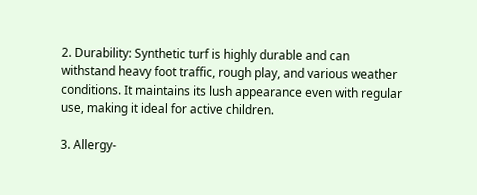2. Durability: Synthetic turf is highly durable and can withstand heavy foot traffic, rough play, and various weather conditions. It maintains its lush appearance even with regular use, making it ideal for active children.

3. Allergy-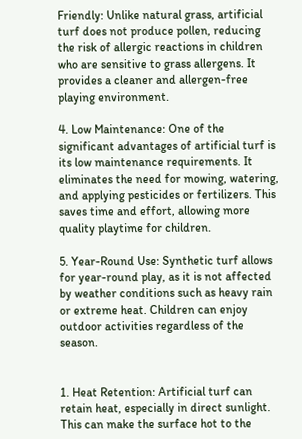Friendly: Unlike natural grass, artificial turf does not produce pollen, reducing the risk of allergic reactions in children who are sensitive to grass allergens. It provides a cleaner and allergen-free playing environment.

4. Low Maintenance: One of the significant advantages of artificial turf is its low maintenance requirements. It eliminates the need for mowing, watering, and applying pesticides or fertilizers. This saves time and effort, allowing more quality playtime for children.

5. Year-Round Use: Synthetic turf allows for year-round play, as it is not affected by weather conditions such as heavy rain or extreme heat. Children can enjoy outdoor activities regardless of the season.


1. Heat Retention: Artificial turf can retain heat, especially in direct sunlight. This can make the surface hot to the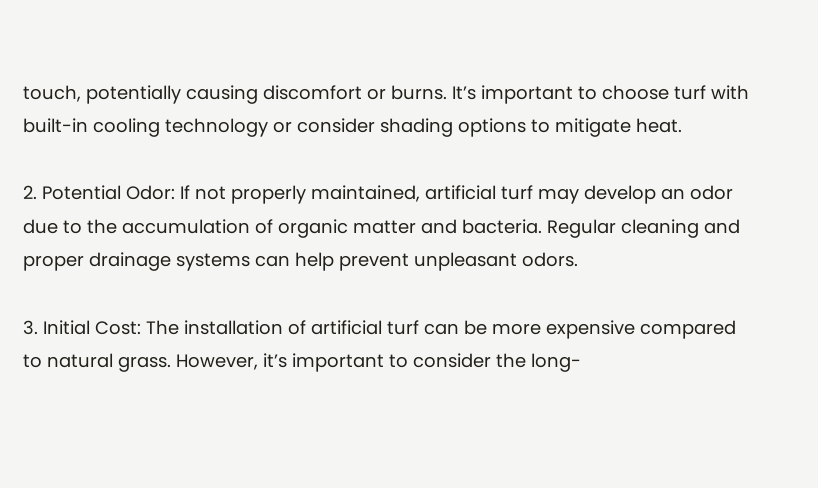touch, potentially causing discomfort or burns. It’s important to choose turf with built-in cooling technology or consider shading options to mitigate heat.

2. Potential Odor: If not properly maintained, artificial turf may develop an odor due to the accumulation of organic matter and bacteria. Regular cleaning and proper drainage systems can help prevent unpleasant odors.

3. Initial Cost: The installation of artificial turf can be more expensive compared to natural grass. However, it’s important to consider the long-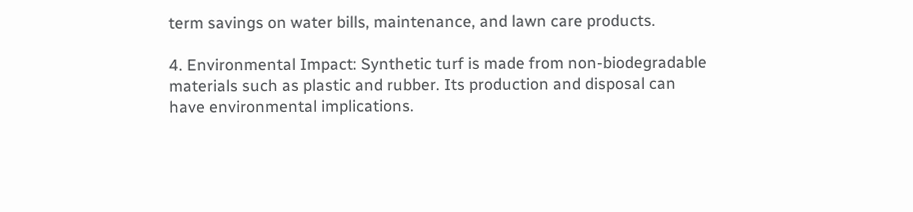term savings on water bills, maintenance, and lawn care products.

4. Environmental Impact: Synthetic turf is made from non-biodegradable materials such as plastic and rubber. Its production and disposal can have environmental implications.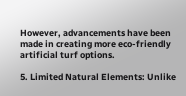However, advancements have been made in creating more eco-friendly artificial turf options.

5. Limited Natural Elements: Unlike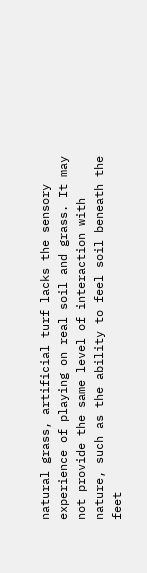natural grass, artificial turf lacks the sensory experience of playing on real soil and grass. It may not provide the same level of interaction with nature, such as the ability to feel soil beneath the feet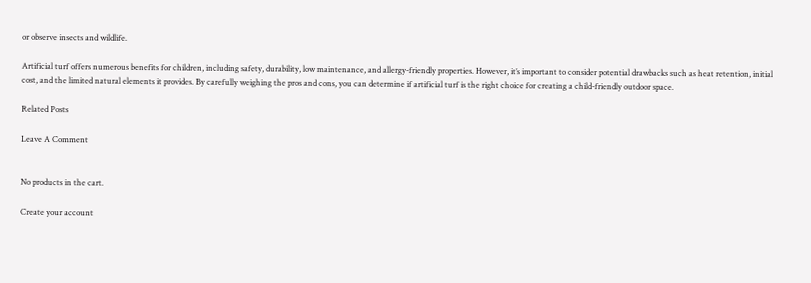or observe insects and wildlife.

Artificial turf offers numerous benefits for children, including safety, durability, low maintenance, and allergy-friendly properties. However, it’s important to consider potential drawbacks such as heat retention, initial cost, and the limited natural elements it provides. By carefully weighing the pros and cons, you can determine if artificial turf is the right choice for creating a child-friendly outdoor space.

Related Posts

Leave A Comment


No products in the cart.

Create your account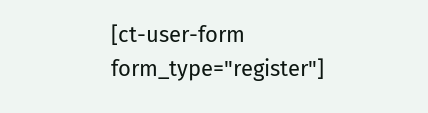[ct-user-form form_type="register"]